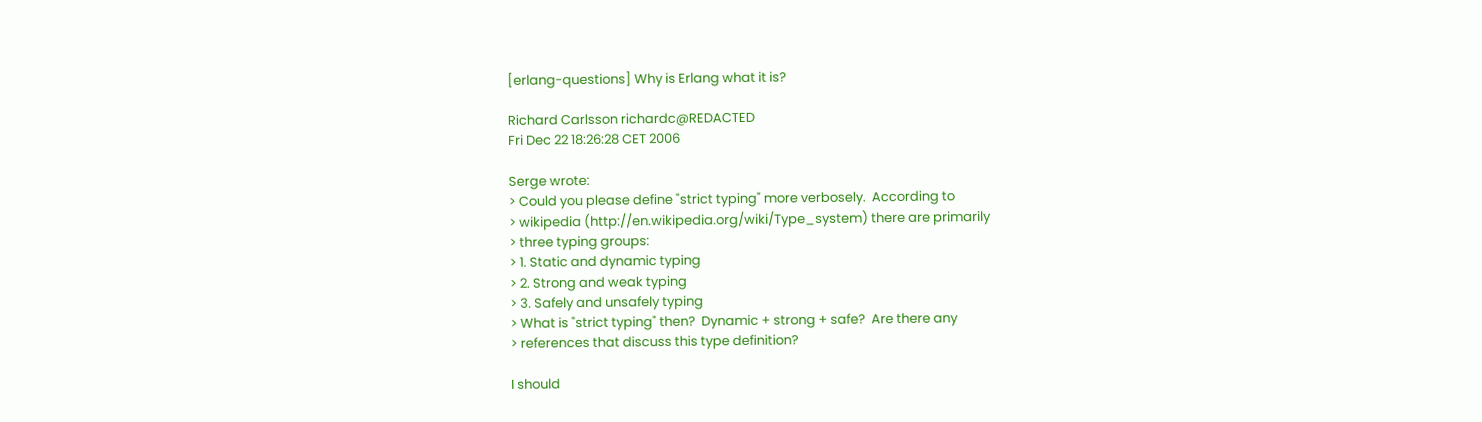[erlang-questions] Why is Erlang what it is?

Richard Carlsson richardc@REDACTED
Fri Dec 22 18:26:28 CET 2006

Serge wrote:
> Could you please define "strict typing" more verbosely.  According to
> wikipedia (http://en.wikipedia.org/wiki/Type_system) there are primarily
> three typing groups:
> 1. Static and dynamic typing
> 2. Strong and weak typing
> 3. Safely and unsafely typing
> What is "strict typing" then?  Dynamic + strong + safe?  Are there any
> references that discuss this type definition?

I should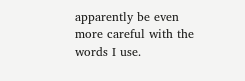apparently be even more careful with the words I use.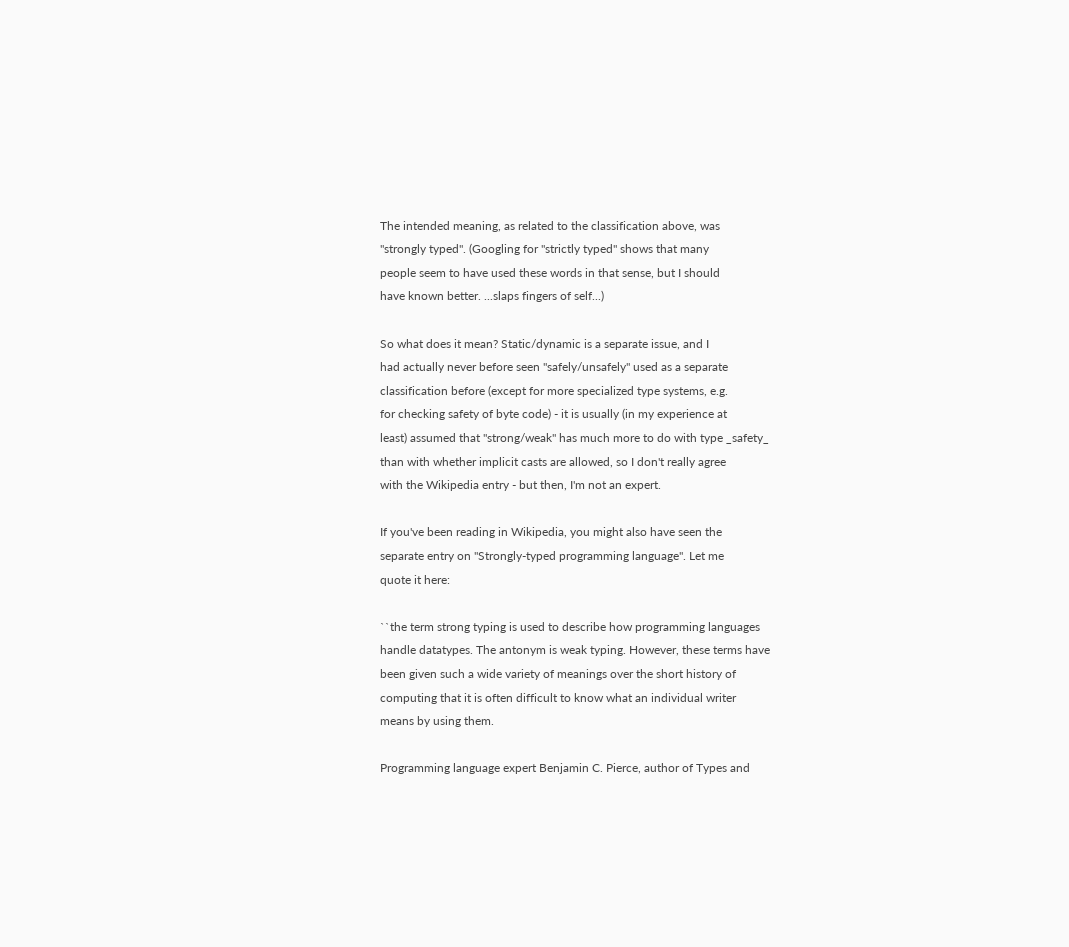The intended meaning, as related to the classification above, was
"strongly typed". (Googling for "strictly typed" shows that many
people seem to have used these words in that sense, but I should
have known better. ...slaps fingers of self...)

So what does it mean? Static/dynamic is a separate issue, and I
had actually never before seen "safely/unsafely" used as a separate
classification before (except for more specialized type systems, e.g.
for checking safety of byte code) - it is usually (in my experience at
least) assumed that "strong/weak" has much more to do with type _safety_
than with whether implicit casts are allowed, so I don't really agree
with the Wikipedia entry - but then, I'm not an expert.

If you've been reading in Wikipedia, you might also have seen the
separate entry on "Strongly-typed programming language". Let me
quote it here:

``the term strong typing is used to describe how programming languages
handle datatypes. The antonym is weak typing. However, these terms have
been given such a wide variety of meanings over the short history of
computing that it is often difficult to know what an individual writer
means by using them.

Programming language expert Benjamin C. Pierce, author of Types and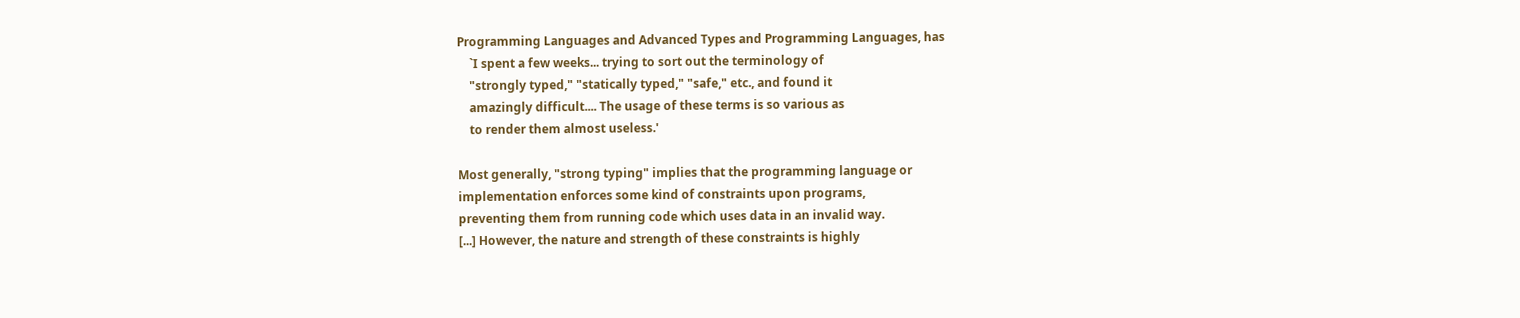Programming Languages and Advanced Types and Programming Languages, has
    `I spent a few weeks... trying to sort out the terminology of
    "strongly typed," "statically typed," "safe," etc., and found it
    amazingly difficult.... The usage of these terms is so various as
    to render them almost useless.'

Most generally, "strong typing" implies that the programming language or
implementation enforces some kind of constraints upon programs,
preventing them from running code which uses data in an invalid way.
[...] However, the nature and strength of these constraints is highly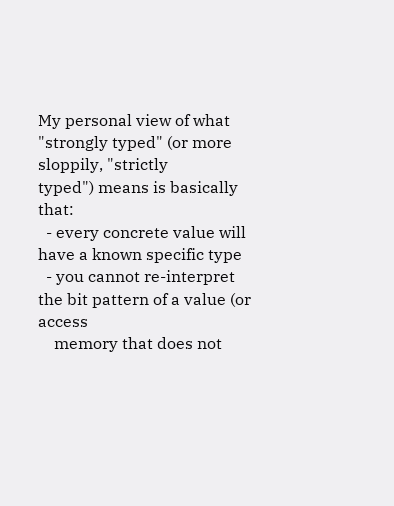My personal view of what "strongly typed" (or more sloppily, "strictly
typed") means is basically that:
  - every concrete value will have a known specific type
  - you cannot re-interpret the bit pattern of a value (or access
    memory that does not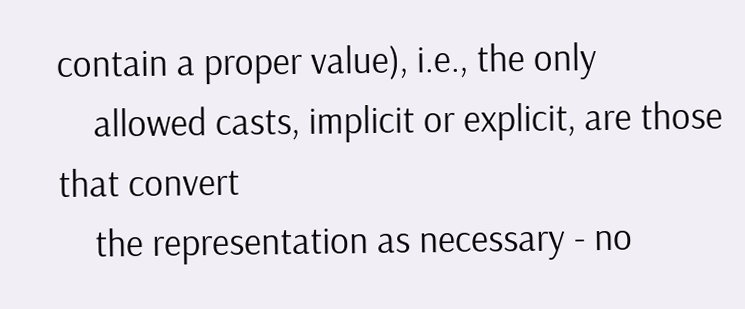contain a proper value), i.e., the only
    allowed casts, implicit or explicit, are those that convert
    the representation as necessary - no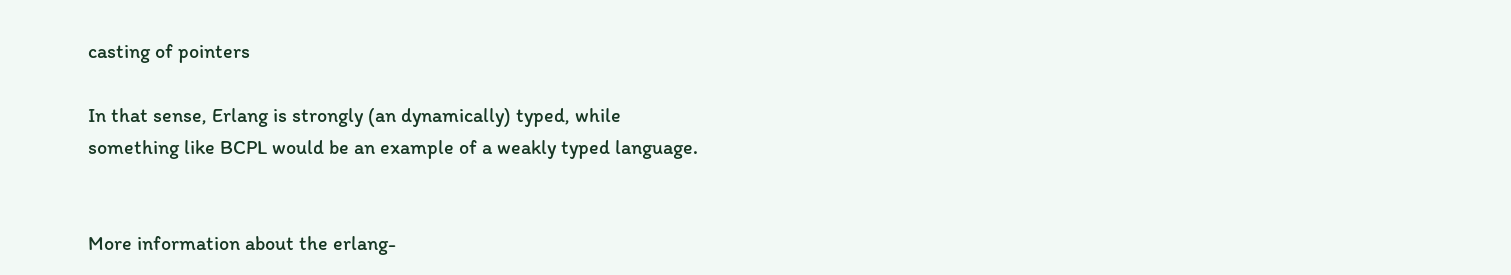casting of pointers

In that sense, Erlang is strongly (an dynamically) typed, while
something like BCPL would be an example of a weakly typed language.


More information about the erlang-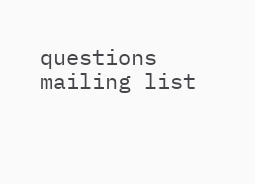questions mailing list